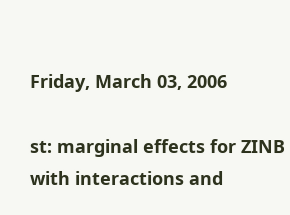Friday, March 03, 2006

st: marginal effects for ZINB with interactions and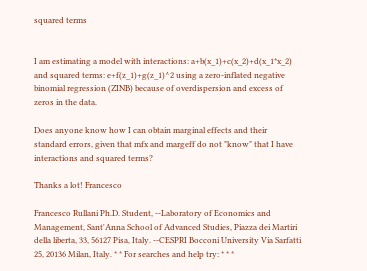squared terms


I am estimating a model with interactions: a+b(x_1)+c(x_2)+d(x_1*x_2) and squared terms: e+f(z_1)+g(z_1)^2 using a zero-inflated negative binomial regression (ZINB) because of overdispersion and excess of zeros in the data.

Does anyone know how I can obtain marginal effects and their standard errors, given that mfx and margeff do not "know" that I have interactions and squared terms?

Thanks a lot! Francesco

Francesco Rullani Ph.D. Student, --Laboratory of Economics and Management, Sant'Anna School of Advanced Studies, Piazza dei Martiri della liberta, 33, 56127 Pisa, Italy. --CESPRI Bocconi University Via Sarfatti 25, 20136 Milan, Italy. * * For searches and help try: * * *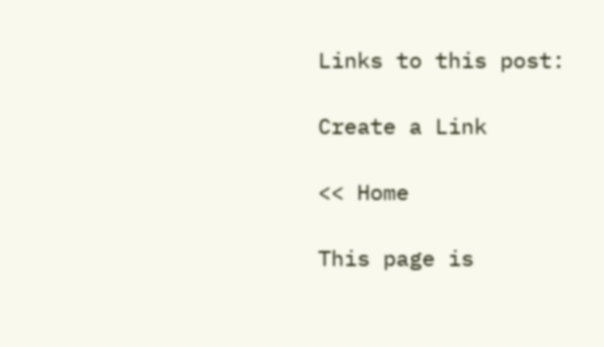Links to this post:

Create a Link

<< Home

This page is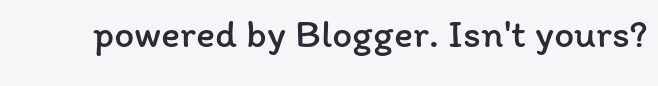powered by Blogger. Isn't yours?